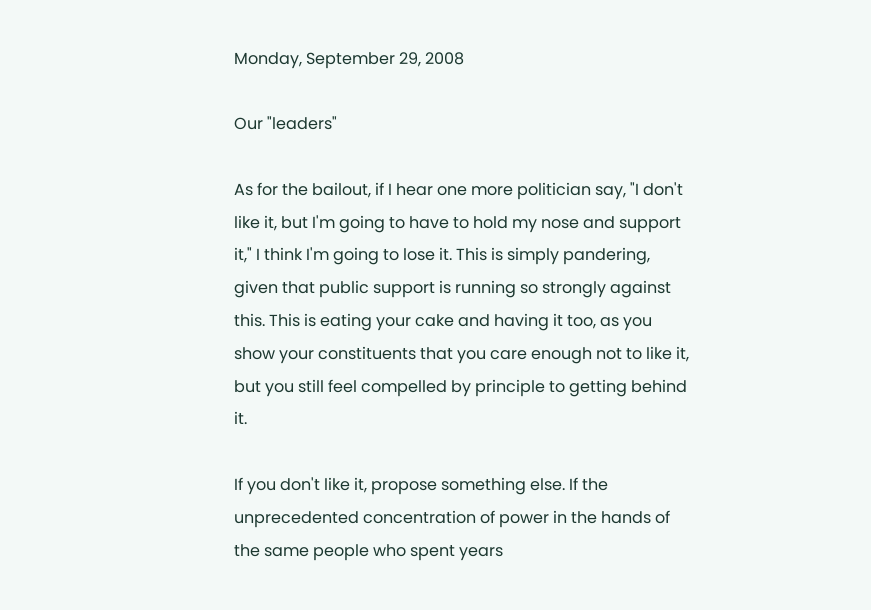Monday, September 29, 2008

Our "leaders"

As for the bailout, if I hear one more politician say, "I don't like it, but I'm going to have to hold my nose and support it," I think I'm going to lose it. This is simply pandering, given that public support is running so strongly against this. This is eating your cake and having it too, as you show your constituents that you care enough not to like it, but you still feel compelled by principle to getting behind it.

If you don't like it, propose something else. If the unprecedented concentration of power in the hands of the same people who spent years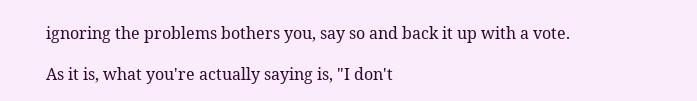ignoring the problems bothers you, say so and back it up with a vote.

As it is, what you're actually saying is, "I don't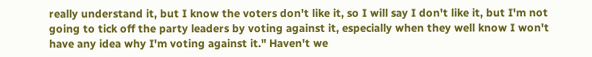really understand it, but I know the voters don't like it, so I will say I don't like it, but I'm not going to tick off the party leaders by voting against it, especially when they well know I won't have any idea why I'm voting against it." Haven't we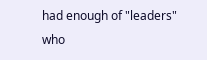had enough of "leaders" who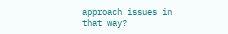approach issues in that way?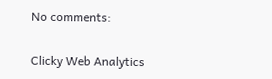No comments:

Clicky Web Analytics